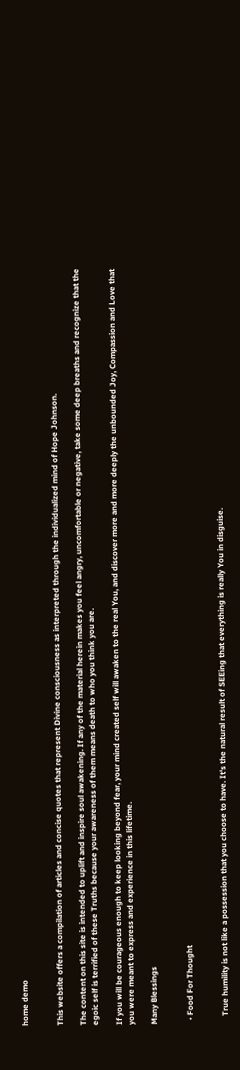home demo


This website offers a compilation of articles and concise quotes that represent Divine consciousness as interpreted through the individualized mind of Hope Johnson.

The content on this site is intended to uplift and inspire soul awakening. If any of the material herein makes you feel angry, uncomfortable or negative, take some deep breaths and recognize that the egoic self is terrified of these Truths because your awareness of them means death to who you think you are.

If you will be courageous enough to keep looking beyond fear, your mind created self will awaken to the real You, and discover more and more deeply the unbounded Joy, Compassion and Love that you were meant to express and experience in this lifetime.

Many Blessings


  • Food For Thought


    True humility is not like a possession that you choose to have. It's the natural result of SEEing that everything is really You in disguise.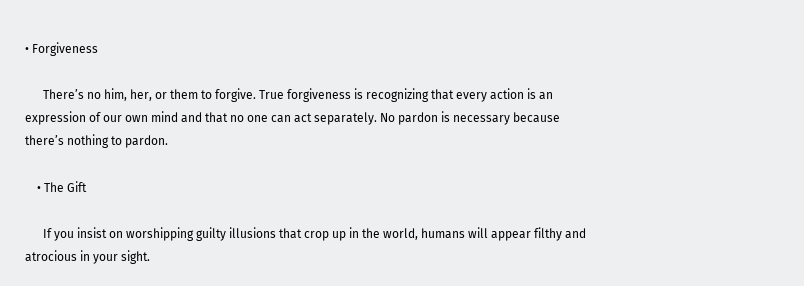• Forgiveness

      There’s no him, her, or them to forgive. True forgiveness is recognizing that every action is an expression of our own mind and that no one can act separately. No pardon is necessary because there’s nothing to pardon.

    • The Gift

      If you insist on worshipping guilty illusions that crop up in the world, humans will appear filthy and atrocious in your sight.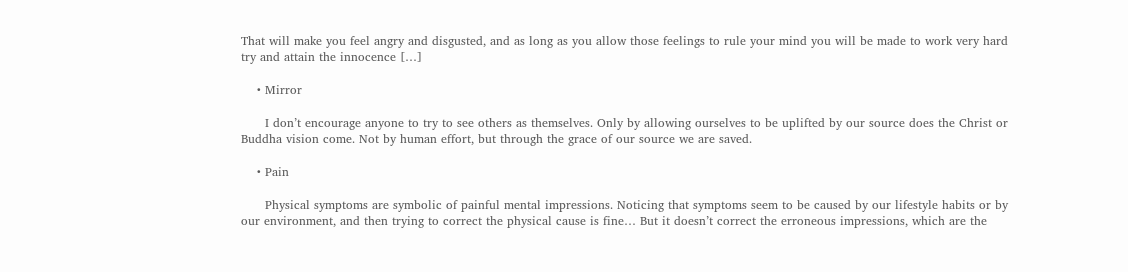That will make you feel angry and disgusted, and as long as you allow those feelings to rule your mind you will be made to work very hard try and attain the innocence […]

    • Mirror

      I don’t encourage anyone to try to see others as themselves. Only by allowing ourselves to be uplifted by our source does the Christ or Buddha vision come. Not by human effort, but through the grace of our source we are saved.

    • Pain

      Physical symptoms are symbolic of painful mental impressions. Noticing that symptoms seem to be caused by our lifestyle habits or by our environment, and then trying to correct the physical cause is fine… But it doesn’t correct the erroneous impressions, which are the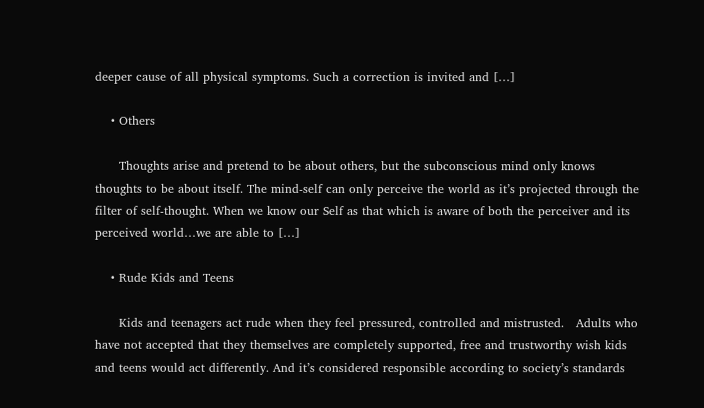deeper cause of all physical symptoms. Such a correction is invited and […]

    • Others

      Thoughts arise and pretend to be about others, but the subconscious mind only knows thoughts to be about itself. The mind-self can only perceive the world as it’s projected through the filter of self-thought. When we know our Self as that which is aware of both the perceiver and its perceived world…we are able to […]

    • Rude Kids and Teens

      Kids and teenagers act rude when they feel pressured, controlled and mistrusted.   Adults who have not accepted that they themselves are completely supported, free and trustworthy wish kids and teens would act differently. And it’s considered responsible according to society’s standards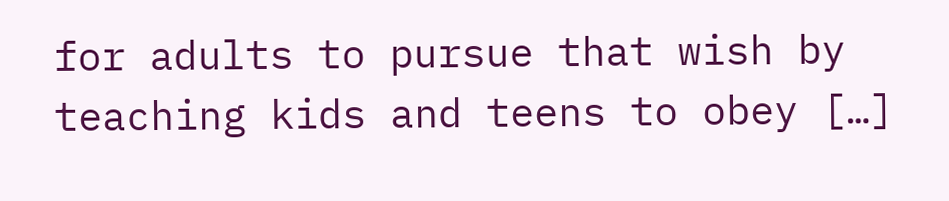for adults to pursue that wish by teaching kids and teens to obey […]